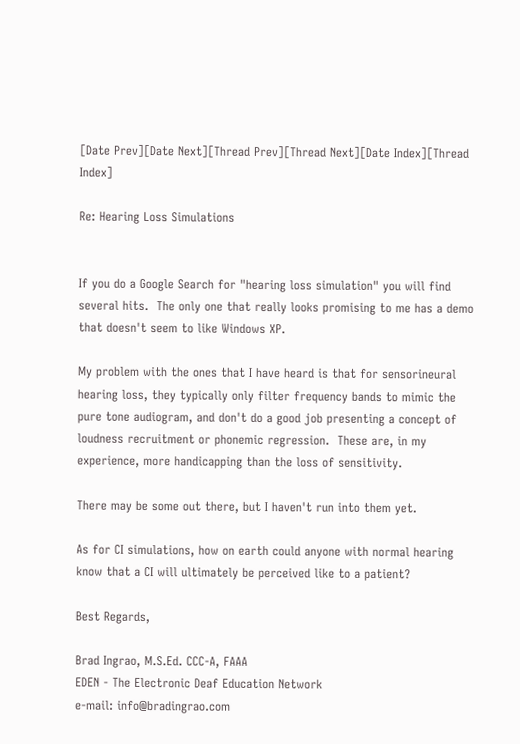[Date Prev][Date Next][Thread Prev][Thread Next][Date Index][Thread Index]

Re: Hearing Loss Simulations


If you do a Google Search for "hearing loss simulation" you will find
several hits.  The only one that really looks promising to me has a demo
that doesn't seem to like Windows XP.

My problem with the ones that I have heard is that for sensorineural
hearing loss, they typically only filter frequency bands to mimic the
pure tone audiogram, and don't do a good job presenting a concept of
loudness recruitment or phonemic regression.  These are, in my
experience, more handicapping than the loss of sensitivity.

There may be some out there, but I haven't run into them yet.

As for CI simulations, how on earth could anyone with normal hearing
know that a CI will ultimately be perceived like to a patient?

Best Regards,

Brad Ingrao, M.S.Ed. CCC-A, FAAA
EDEN - The Electronic Deaf Education Network
e-mail: info@bradingrao.com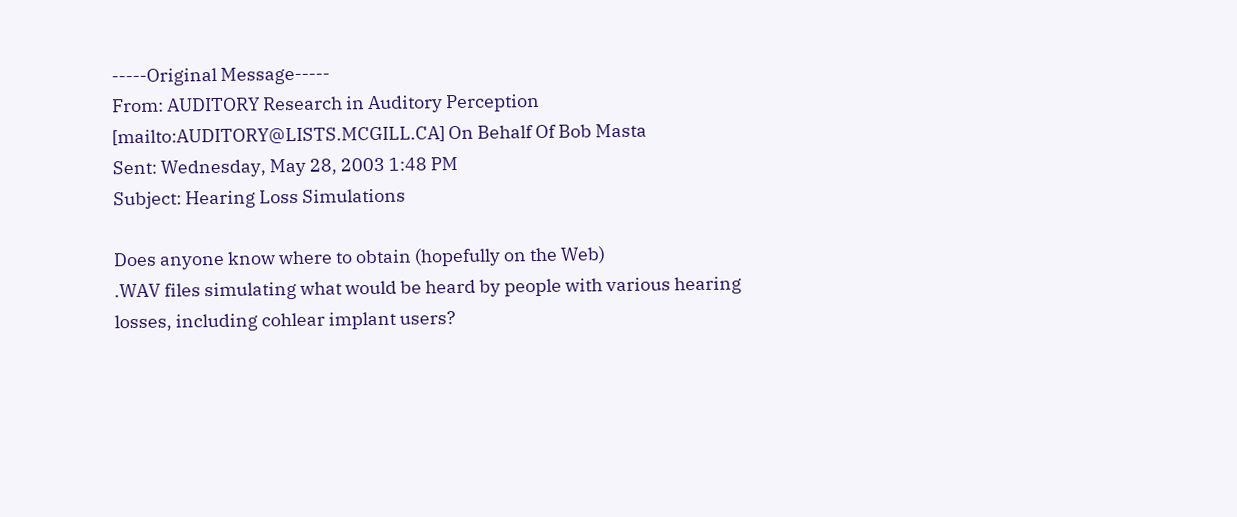-----Original Message-----
From: AUDITORY Research in Auditory Perception
[mailto:AUDITORY@LISTS.MCGILL.CA] On Behalf Of Bob Masta
Sent: Wednesday, May 28, 2003 1:48 PM
Subject: Hearing Loss Simulations

Does anyone know where to obtain (hopefully on the Web)
.WAV files simulating what would be heard by people with various hearing
losses, including cohlear implant users?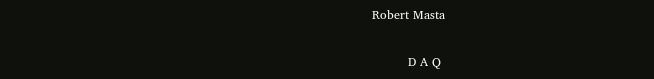Robert Masta

         D A Q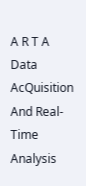A R T A
Data AcQuisition And Real-Time Analysis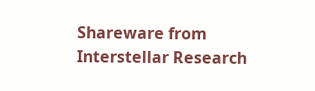Shareware from Interstellar Research